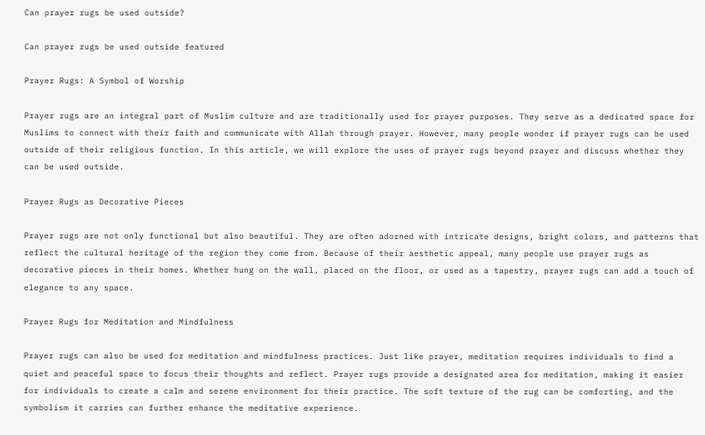Can prayer rugs be used outside?

Can prayer rugs be used outside featured

Prayer Rugs: A Symbol of Worship

Prayer rugs are an integral part of Muslim culture and are traditionally used for prayer purposes. They serve as a dedicated space for Muslims to connect with their faith and communicate with Allah through prayer. However, many people wonder if prayer rugs can be used outside of their religious function. In this article, we will explore the uses of prayer rugs beyond prayer and discuss whether they can be used outside.

Prayer Rugs as Decorative Pieces

Prayer rugs are not only functional but also beautiful. They are often adorned with intricate designs, bright colors, and patterns that reflect the cultural heritage of the region they come from. Because of their aesthetic appeal, many people use prayer rugs as decorative pieces in their homes. Whether hung on the wall, placed on the floor, or used as a tapestry, prayer rugs can add a touch of elegance to any space.

Prayer Rugs for Meditation and Mindfulness

Prayer rugs can also be used for meditation and mindfulness practices. Just like prayer, meditation requires individuals to find a quiet and peaceful space to focus their thoughts and reflect. Prayer rugs provide a designated area for meditation, making it easier for individuals to create a calm and serene environment for their practice. The soft texture of the rug can be comforting, and the symbolism it carries can further enhance the meditative experience.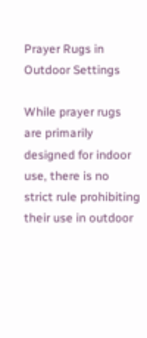Prayer Rugs in Outdoor Settings

While prayer rugs are primarily designed for indoor use, there is no strict rule prohibiting their use in outdoor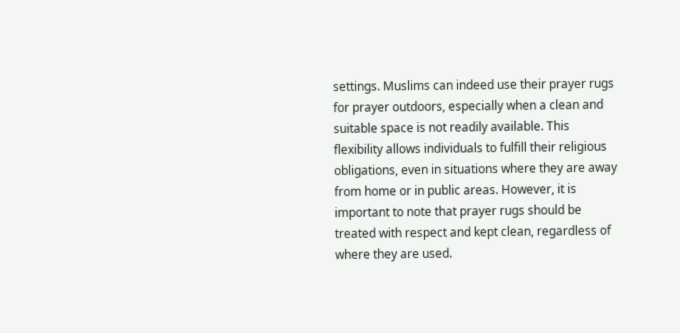settings. Muslims can indeed use their prayer rugs for prayer outdoors, especially when a clean and suitable space is not readily available. This flexibility allows individuals to fulfill their religious obligations, even in situations where they are away from home or in public areas. However, it is important to note that prayer rugs should be treated with respect and kept clean, regardless of where they are used.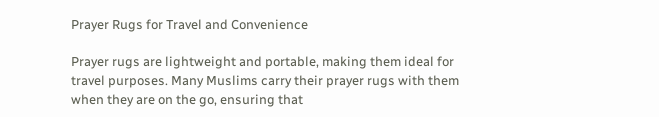Prayer Rugs for Travel and Convenience

Prayer rugs are lightweight and portable, making them ideal for travel purposes. Many Muslims carry their prayer rugs with them when they are on the go, ensuring that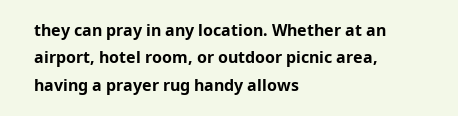they can pray in any location. Whether at an airport, hotel room, or outdoor picnic area, having a prayer rug handy allows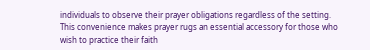individuals to observe their prayer obligations regardless of the setting. This convenience makes prayer rugs an essential accessory for those who wish to practice their faith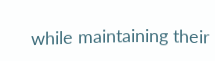while maintaining their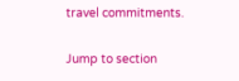travel commitments.

Jump to section